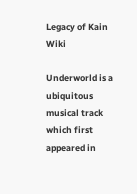Legacy of Kain Wiki

Underworld is a ubiquitous musical track which first appeared in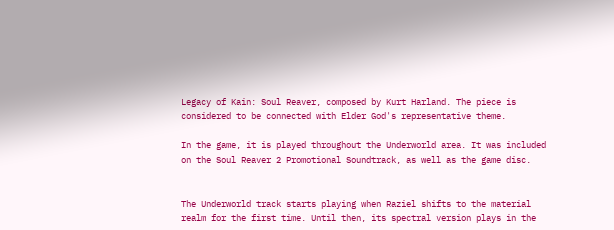Legacy of Kain: Soul Reaver, composed by Kurt Harland. The piece is considered to be connected with Elder God's representative theme.

In the game, it is played throughout the Underworld area. It was included on the Soul Reaver 2 Promotional Soundtrack, as well as the game disc.


The Underworld track starts playing when Raziel shifts to the material realm for the first time. Until then, its spectral version plays in the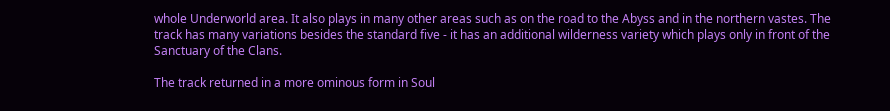whole Underworld area. It also plays in many other areas such as on the road to the Abyss and in the northern vastes. The track has many variations besides the standard five - it has an additional wilderness variety which plays only in front of the Sanctuary of the Clans.

The track returned in a more ominous form in Soul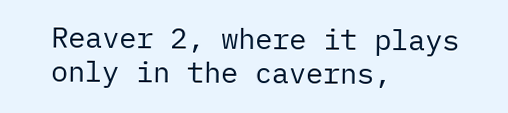Reaver 2, where it plays only in the caverns,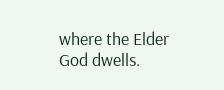where the Elder God dwells.